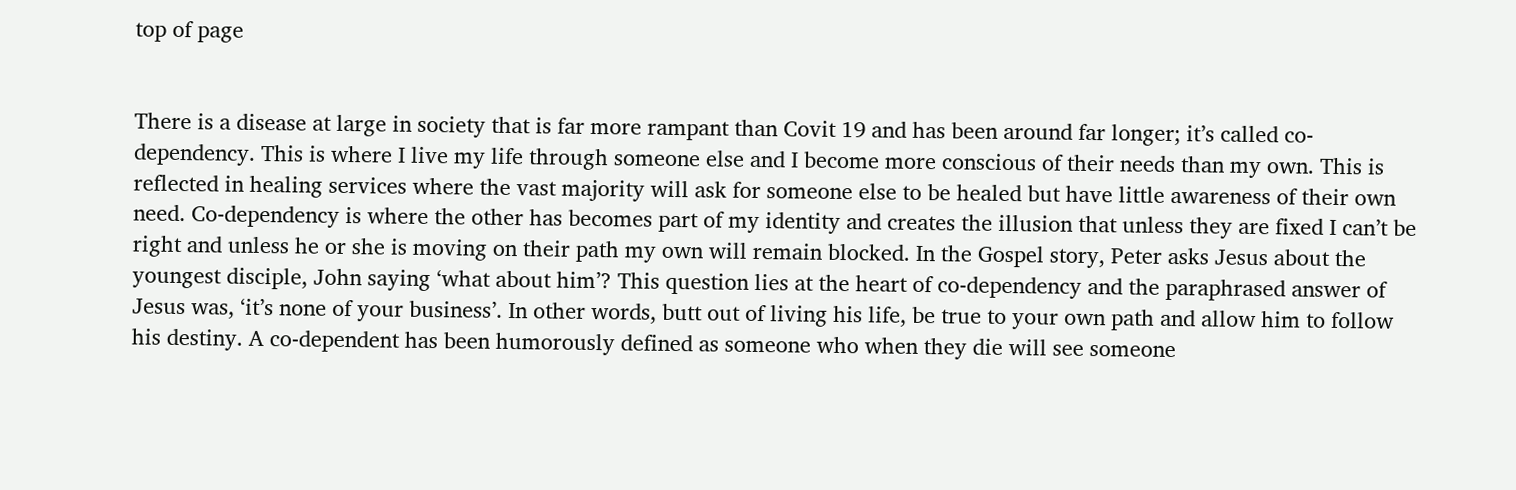top of page


There is a disease at large in society that is far more rampant than Covit 19 and has been around far longer; it’s called co-dependency. This is where I live my life through someone else and I become more conscious of their needs than my own. This is reflected in healing services where the vast majority will ask for someone else to be healed but have little awareness of their own need. Co-dependency is where the other has becomes part of my identity and creates the illusion that unless they are fixed I can’t be right and unless he or she is moving on their path my own will remain blocked. In the Gospel story, Peter asks Jesus about the youngest disciple, John saying ‘what about him’? This question lies at the heart of co-dependency and the paraphrased answer of Jesus was, ‘it’s none of your business’. In other words, butt out of living his life, be true to your own path and allow him to follow his destiny. A co-dependent has been humorously defined as someone who when they die will see someone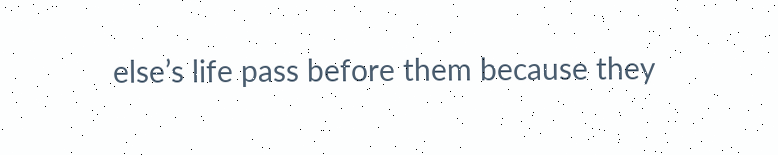else’s life pass before them because they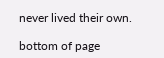never lived their own.

bottom of page